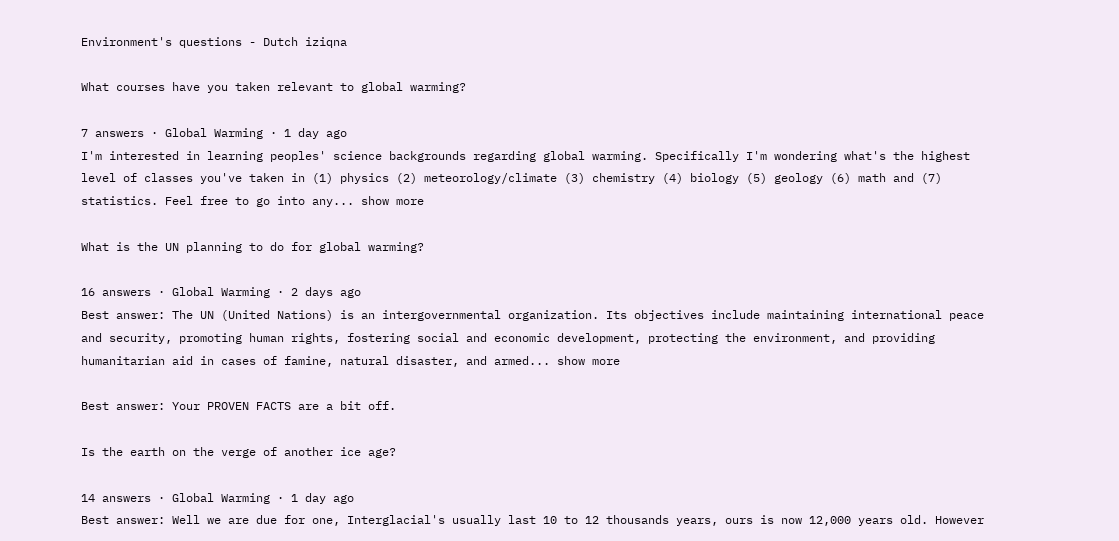Environment's questions - Dutch iziqna

What courses have you taken relevant to global warming?

7 answers · Global Warming · 1 day ago
I'm interested in learning peoples' science backgrounds regarding global warming. Specifically I'm wondering what's the highest level of classes you've taken in (1) physics (2) meteorology/climate (3) chemistry (4) biology (5) geology (6) math and (7) statistics. Feel free to go into any... show more

What is the UN planning to do for global warming?

16 answers · Global Warming · 2 days ago
Best answer: The UN (United Nations) is an intergovernmental organization. Its objectives include maintaining international peace and security, promoting human rights, fostering social and economic development, protecting the environment, and providing humanitarian aid in cases of famine, natural disaster, and armed... show more

Best answer: Your PROVEN FACTS are a bit off.

Is the earth on the verge of another ice age?

14 answers · Global Warming · 1 day ago
Best answer: Well we are due for one, Interglacial's usually last 10 to 12 thousands years, ours is now 12,000 years old. However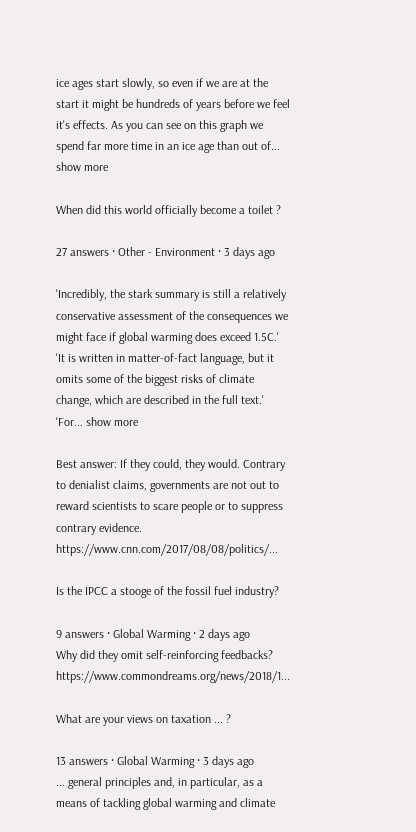ice ages start slowly, so even if we are at the start it might be hundreds of years before we feel it's effects. As you can see on this graph we spend far more time in an ice age than out of... show more

When did this world officially become a toilet ?

27 answers · Other - Environment · 3 days ago

'Incredibly, the stark summary is still a relatively conservative assessment of the consequences we might face if global warming does exceed 1.5C.' 'It is written in matter-of-fact language, but it omits some of the biggest risks of climate change, which are described in the full text.' 'For... show more

Best answer: If they could, they would. Contrary to denialist claims, governments are not out to reward scientists to scare people or to suppress contrary evidence. https://www.cnn.com/2017/08/08/politics/...

Is the IPCC a stooge of the fossil fuel industry?

9 answers · Global Warming · 2 days ago
Why did they omit self-reinforcing feedbacks? https://www.commondreams.org/news/2018/1...

What are your views on taxation ... ?

13 answers · Global Warming · 3 days ago
... general principles and, in particular, as a means of tackling global warming and climate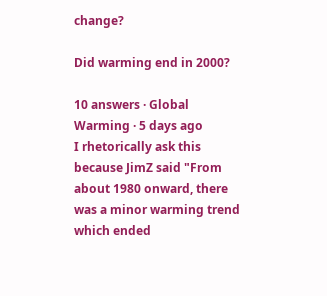change?

Did warming end in 2000?

10 answers · Global Warming · 5 days ago
I rhetorically ask this because JimZ said "From about 1980 onward, there was a minor warming trend which ended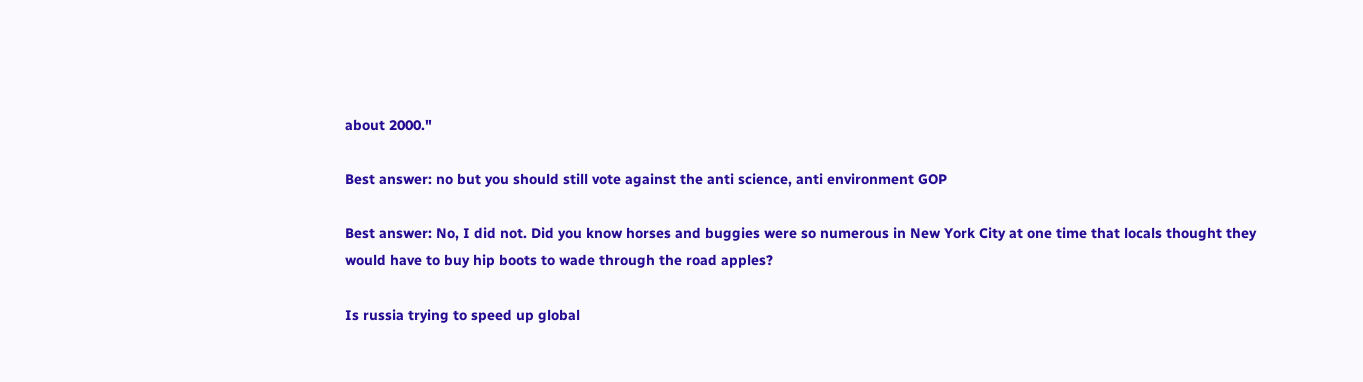about 2000."

Best answer: no but you should still vote against the anti science, anti environment GOP

Best answer: No, I did not. Did you know horses and buggies were so numerous in New York City at one time that locals thought they would have to buy hip boots to wade through the road apples?

Is russia trying to speed up global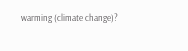warming (climate change)?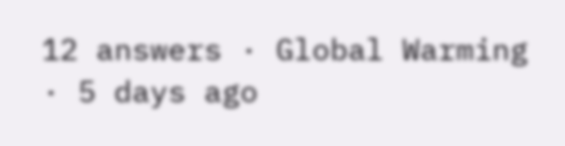12 answers · Global Warming · 5 days ago